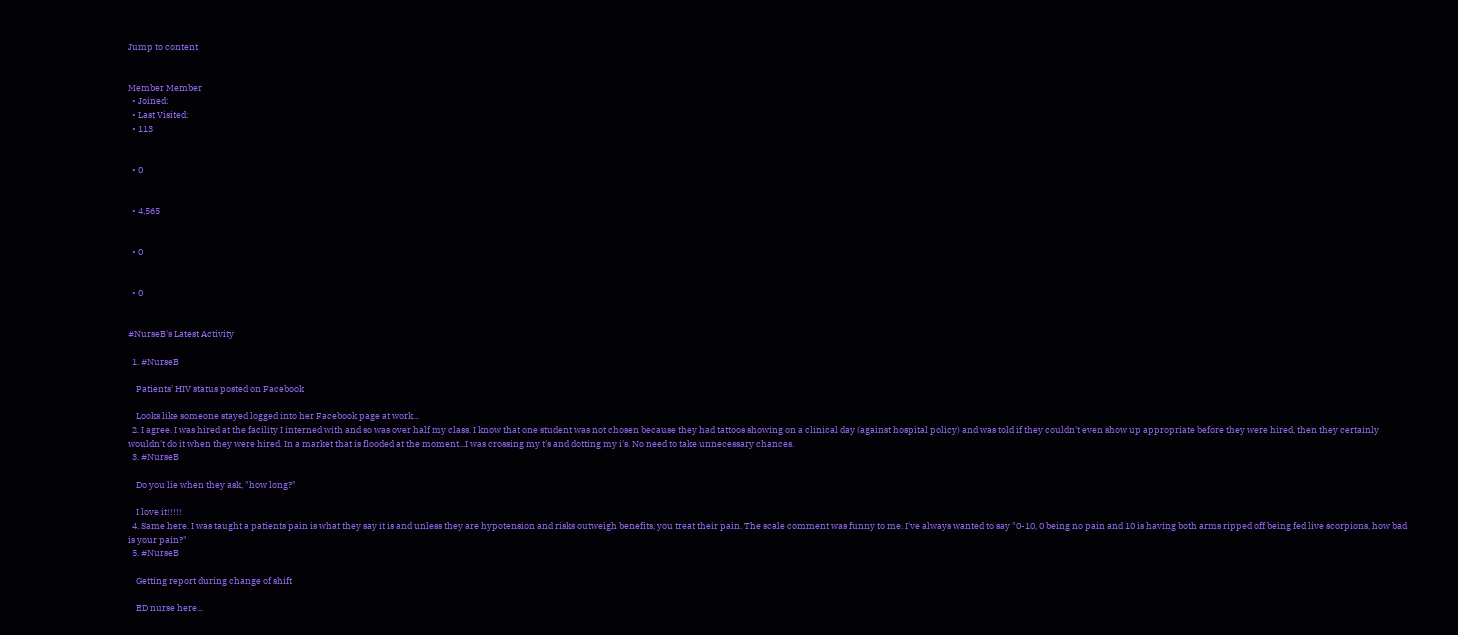Jump to content


Member Member
  • Joined:
  • Last Visited:
  • 113


  • 0


  • 4,565


  • 0


  • 0


#NurseB's Latest Activity

  1. #NurseB

    Patients' HIV status posted on Facebook

    Looks like someone stayed logged into her Facebook page at work...
  2. I agree. I was hired at the facility I interned with and so was over half my class. I know that one student was not chosen because they had tattoos showing on a clinical day (against hospital policy) and was told if they couldn't even show up appropriate before they were hired, then they certainly wouldn't do it when they were hired. In a market that is flooded at the moment...I was crossing my t's and dotting my i's. No need to take unnecessary chances.
  3. #NurseB

    Do you lie when they ask, "how long?"

    I love it!!!!!
  4. Same here. I was taught a patients pain is what they say it is and unless they are hypotension and risks outweigh benefits, you treat their pain. The scale comment was funny to me. I've always wanted to say "0-10, 0 being no pain and 10 is having both arms ripped off being fed live scorpions, how bad is your pain?"
  5. #NurseB

    Getting report during change of shift

    ED nurse here...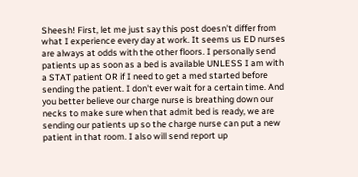Sheesh! First, let me just say this post doesn't differ from what I experience every day at work. It seems us ED nurses are always at odds with the other floors. I personally send patients up as soon as a bed is available UNLESS I am with a STAT patient OR if I need to get a med started before sending the patient. I don't ever wait for a certain time. And you better believe our charge nurse is breathing down our necks to make sure when that admit bed is ready, we are sending our patients up so the charge nurse can put a new patient in that room. I also will send report up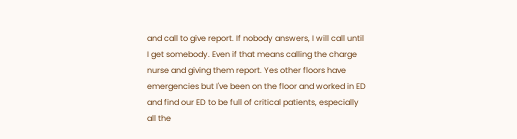and call to give report. If nobody answers, I will call until I get somebody. Even if that means calling the charge nurse and giving them report. Yes other floors have emergencies but I've been on the floor and worked in ED and find our ED to be full of critical patients, especially all the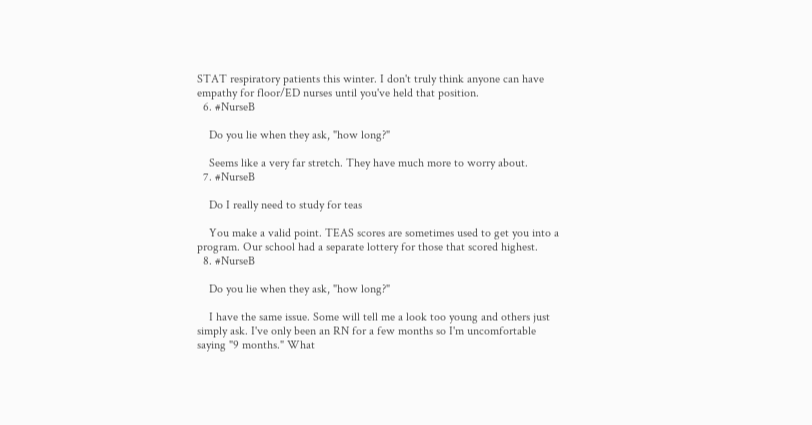STAT respiratory patients this winter. I don't truly think anyone can have empathy for floor/ED nurses until you've held that position.
  6. #NurseB

    Do you lie when they ask, "how long?"

    Seems like a very far stretch. They have much more to worry about.
  7. #NurseB

    Do I really need to study for teas

    You make a valid point. TEAS scores are sometimes used to get you into a program. Our school had a separate lottery for those that scored highest.
  8. #NurseB

    Do you lie when they ask, "how long?"

    I have the same issue. Some will tell me a look too young and others just simply ask. I've only been an RN for a few months so I'm uncomfortable saying "9 months." What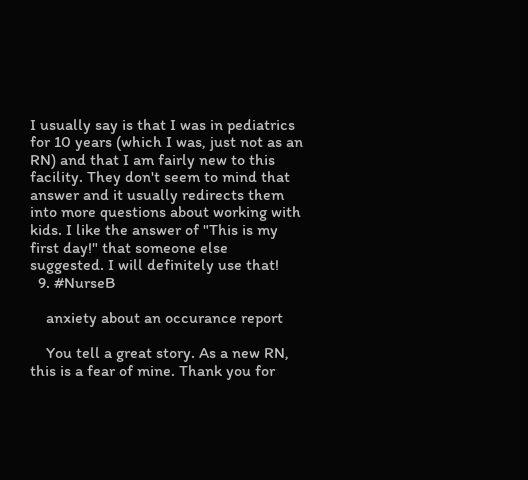I usually say is that I was in pediatrics for 10 years (which I was, just not as an RN) and that I am fairly new to this facility. They don't seem to mind that answer and it usually redirects them into more questions about working with kids. I like the answer of "This is my first day!" that someone else suggested. I will definitely use that!
  9. #NurseB

    anxiety about an occurance report

    You tell a great story. As a new RN, this is a fear of mine. Thank you for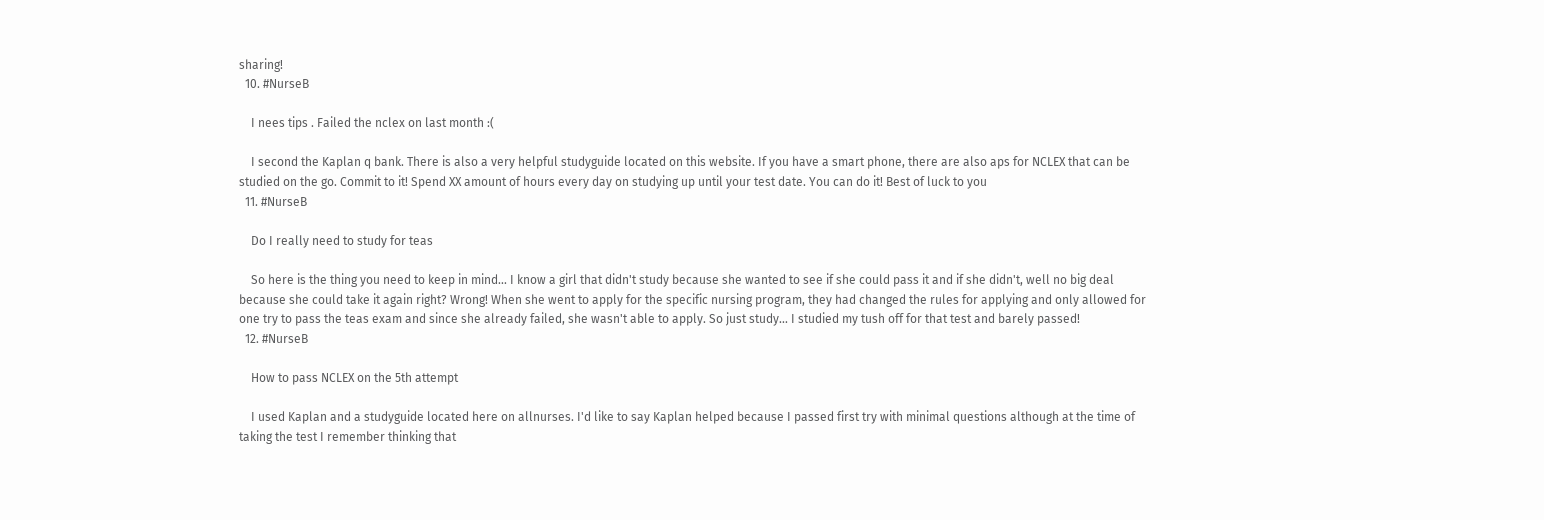sharing!
  10. #NurseB

    I nees tips . Failed the nclex on last month :(

    I second the Kaplan q bank. There is also a very helpful studyguide located on this website. If you have a smart phone, there are also aps for NCLEX that can be studied on the go. Commit to it! Spend XX amount of hours every day on studying up until your test date. You can do it! Best of luck to you
  11. #NurseB

    Do I really need to study for teas

    So here is the thing you need to keep in mind... I know a girl that didn't study because she wanted to see if she could pass it and if she didn't, well no big deal because she could take it again right? Wrong! When she went to apply for the specific nursing program, they had changed the rules for applying and only allowed for one try to pass the teas exam and since she already failed, she wasn't able to apply. So just study... I studied my tush off for that test and barely passed!
  12. #NurseB

    How to pass NCLEX on the 5th attempt

    I used Kaplan and a studyguide located here on allnurses. I'd like to say Kaplan helped because I passed first try with minimal questions although at the time of taking the test I remember thinking that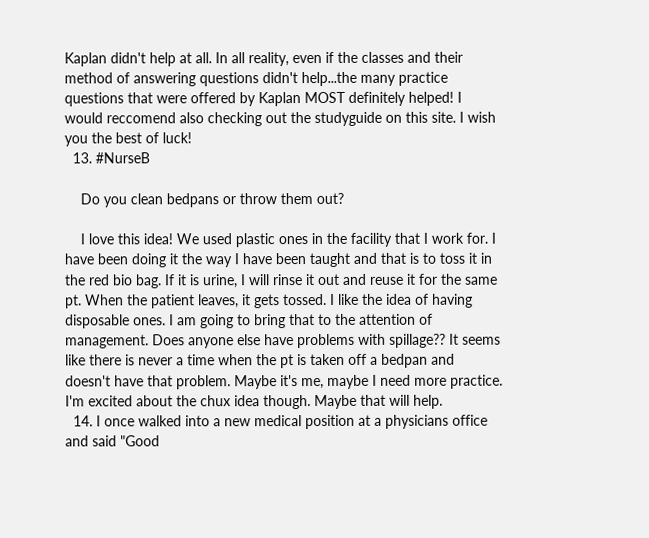Kaplan didn't help at all. In all reality, even if the classes and their method of answering questions didn't help...the many practice questions that were offered by Kaplan MOST definitely helped! I would reccomend also checking out the studyguide on this site. I wish you the best of luck!
  13. #NurseB

    Do you clean bedpans or throw them out?

    I love this idea! We used plastic ones in the facility that I work for. I have been doing it the way I have been taught and that is to toss it in the red bio bag. If it is urine, I will rinse it out and reuse it for the same pt. When the patient leaves, it gets tossed. I like the idea of having disposable ones. I am going to bring that to the attention of management. Does anyone else have problems with spillage?? It seems like there is never a time when the pt is taken off a bedpan and doesn't have that problem. Maybe it's me, maybe I need more practice. I'm excited about the chux idea though. Maybe that will help.
  14. I once walked into a new medical position at a physicians office and said "Good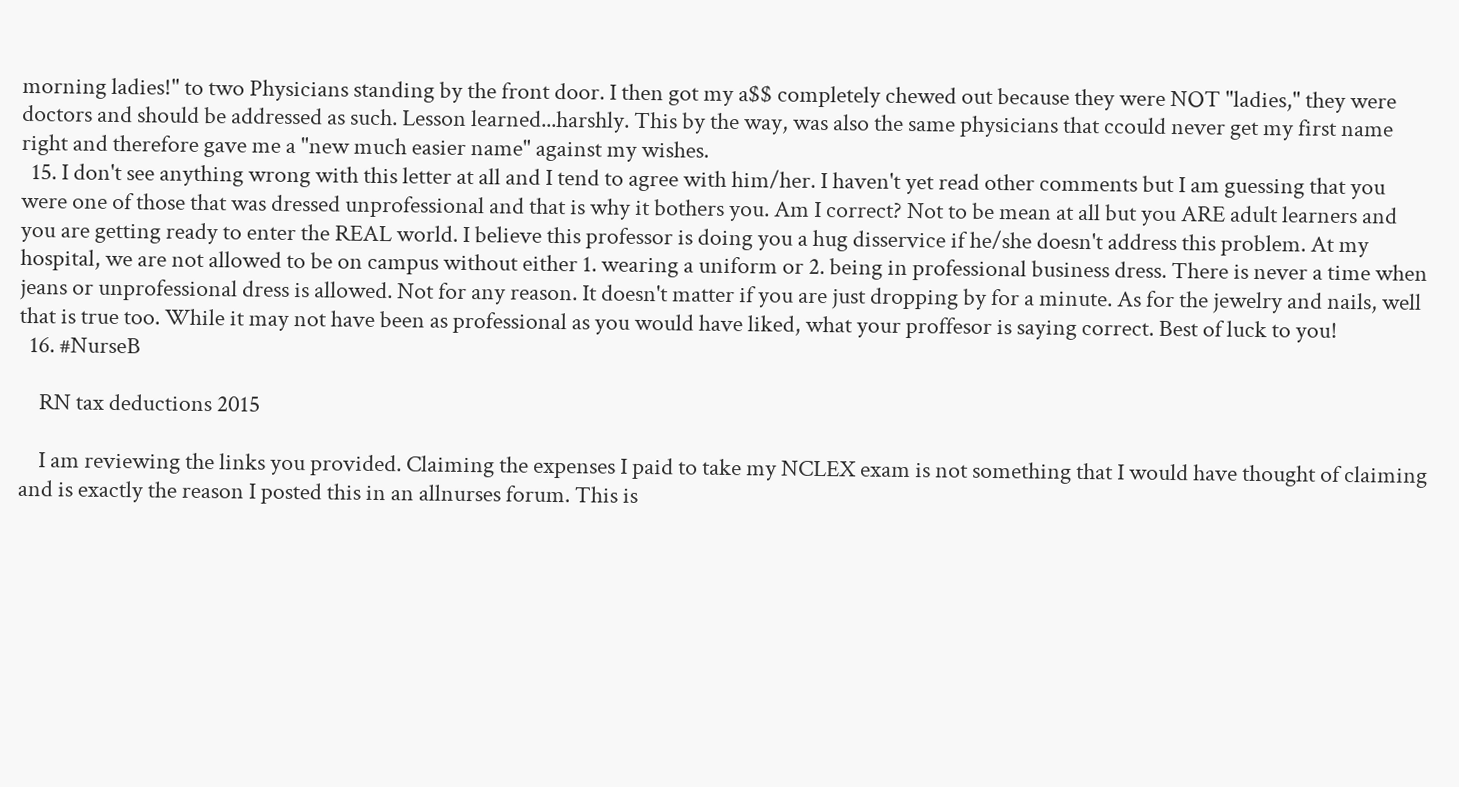morning ladies!" to two Physicians standing by the front door. I then got my a$$ completely chewed out because they were NOT "ladies," they were doctors and should be addressed as such. Lesson learned...harshly. This by the way, was also the same physicians that ccould never get my first name right and therefore gave me a "new much easier name" against my wishes.
  15. I don't see anything wrong with this letter at all and I tend to agree with him/her. I haven't yet read other comments but I am guessing that you were one of those that was dressed unprofessional and that is why it bothers you. Am I correct? Not to be mean at all but you ARE adult learners and you are getting ready to enter the REAL world. I believe this professor is doing you a hug disservice if he/she doesn't address this problem. At my hospital, we are not allowed to be on campus without either 1. wearing a uniform or 2. being in professional business dress. There is never a time when jeans or unprofessional dress is allowed. Not for any reason. It doesn't matter if you are just dropping by for a minute. As for the jewelry and nails, well that is true too. While it may not have been as professional as you would have liked, what your proffesor is saying correct. Best of luck to you!
  16. #NurseB

    RN tax deductions 2015

    I am reviewing the links you provided. Claiming the expenses I paid to take my NCLEX exam is not something that I would have thought of claiming and is exactly the reason I posted this in an allnurses forum. This is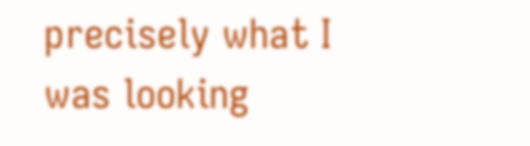precisely what I was looking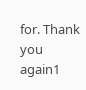for. Thank you again1